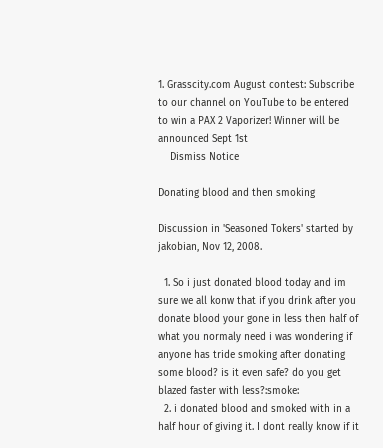1. Grasscity.com August contest: Subscribe to our channel on YouTube to be entered to win a PAX 2 Vaporizer! Winner will be announced Sept 1st
    Dismiss Notice

Donating blood and then smoking

Discussion in 'Seasoned Tokers' started by jakobian, Nov 12, 2008.

  1. So i just donated blood today and im sure we all konw that if you drink after you donate blood your gone in less then half of what you normaly need i was wondering if anyone has tride smoking after donating some blood? is it even safe? do you get blazed faster with less?:smoke:
  2. i donated blood and smoked with in a half hour of giving it. I dont really know if it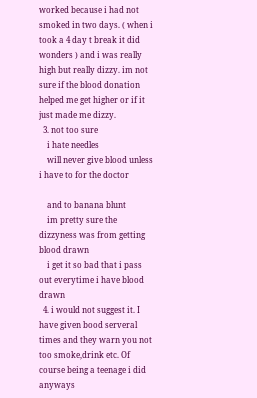worked because i had not smoked in two days. ( when i took a 4 day t break it did wonders ) and i was really high but really dizzy. im not sure if the blood donation helped me get higher or if it just made me dizzy.
  3. not too sure
    i hate needles
    will never give blood unless i have to for the doctor

    and to banana blunt
    im pretty sure the dizzyness was from getting blood drawn
    i get it so bad that i pass out everytime i have blood drawn
  4. i would not suggest it. I have given bood serveral times and they warn you not too smoke,drink etc. Of course being a teenage i did anyways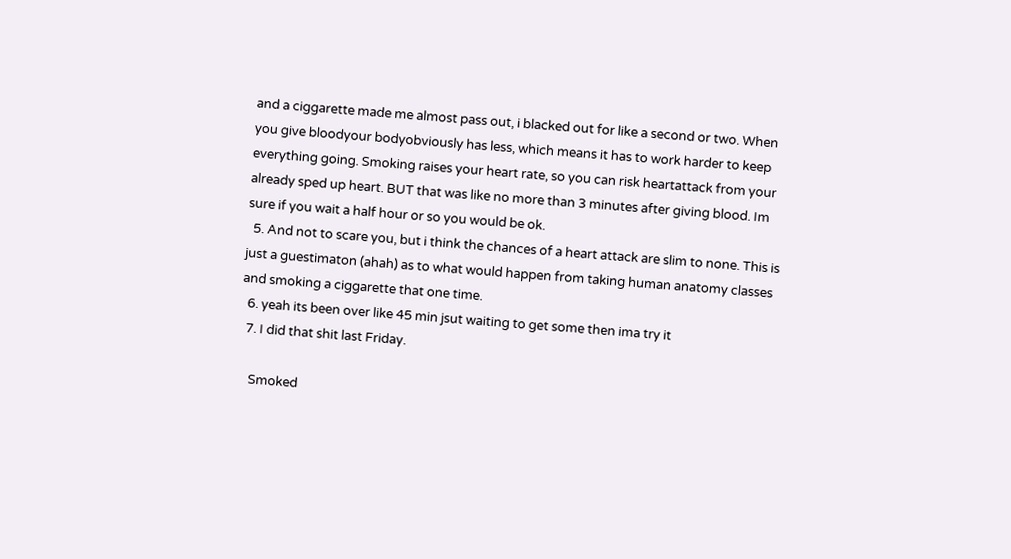and a ciggarette made me almost pass out, i blacked out for like a second or two. When you give bloodyour bodyobviously has less, which means it has to work harder to keep everything going. Smoking raises your heart rate, so you can risk heartattack from your already sped up heart. BUT that was like no more than 3 minutes after giving blood. Im sure if you wait a half hour or so you would be ok.
  5. And not to scare you, but i think the chances of a heart attack are slim to none. This is just a guestimaton (ahah) as to what would happen from taking human anatomy classes and smoking a ciggarette that one time.
  6. yeah its been over like 45 min jsut waiting to get some then ima try it
  7. I did that shit last Friday.

    Smoked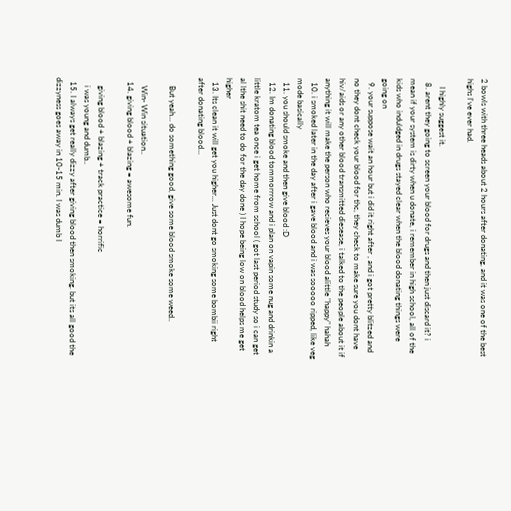2 bowls with three heads about 2 hours after donating, and it was one of the best highs I've ever had.

    I highly suggest it.
  8. arent they going to screen your blood for drugs and then just discard it? i mean if your system is dirty when u donate, i remember in high school, all of the kids who induldged in drugs stayed clear when the blood donating things were going on
  9. your suppose wait an hour but i did it right after , and i got pretty blitzed and no they dont check your blood for thc, they check to make sure you dont have hiv/aids or any other blood transmitted diesease, i talked to the people about it if anything it will make the person who recieves your blood alittle "happy" hahah
  10. i smoked later in the day after i gave blood and i was sooooo ripped, like veg mode basically
  11. you should smoke and then give blood :D
  12. Im donating blood tommorrrow and i plan on vapin some nug and drinkin a little kratom tea once i get home from school ( got last period study so i can get al lthe shit need to do for the day done ) I hope being low on blood helps me get higher
  13. Its clean it will get you higher... Just dont go smoking some bombii right after donating blood...

    But yeah... do something good, give some blood smoke some weed..

    Win- Win situation..
  14. giving blood + blazing = awesome fun.

    giving blood + blazing + track practice = horrific
    i was young and dumb..
  15. I always get really dizzy after giving blood then smoking. but its all good the dizzyness goes away in 10-15 min. I was dumb I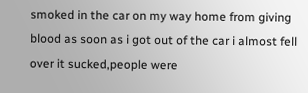smoked in the car on my way home from giving blood as soon as i got out of the car i almost fell over it sucked,people were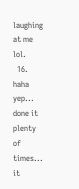laughing at me lol.
  16. haha yep... done it plenty of times... it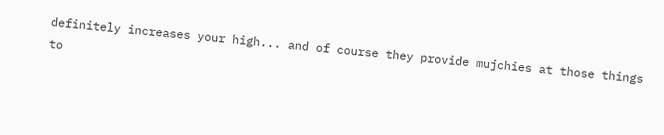definitely increases your high... and of course they provide mujchies at those things to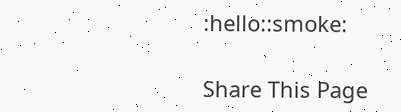:hello::smoke:

Share This Page